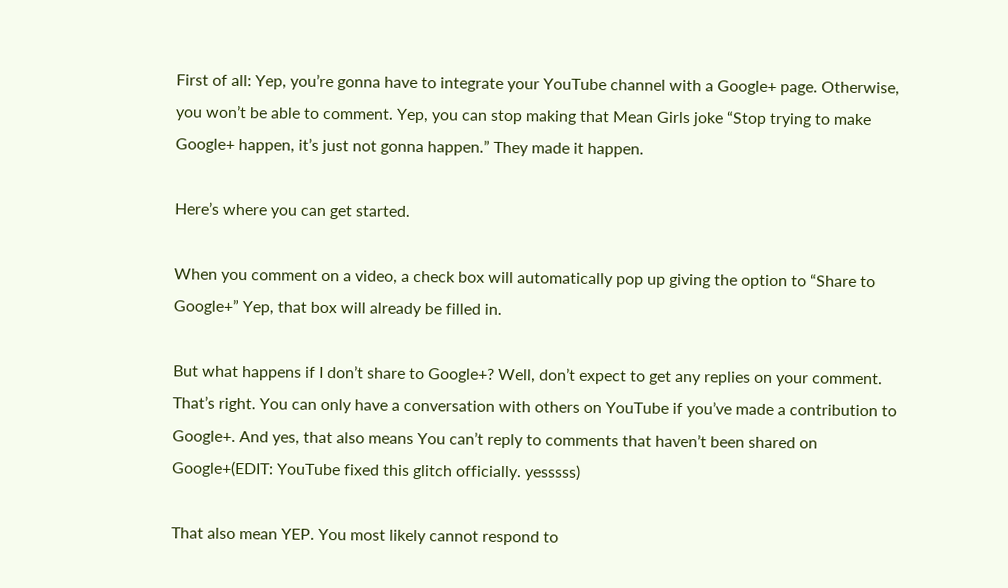First of all: Yep, you’re gonna have to integrate your YouTube channel with a Google+ page. Otherwise, you won’t be able to comment. Yep, you can stop making that Mean Girls joke “Stop trying to make Google+ happen, it’s just not gonna happen.” They made it happen.

Here’s where you can get started.

When you comment on a video, a check box will automatically pop up giving the option to “Share to Google+” Yep, that box will already be filled in.

But what happens if I don’t share to Google+? Well, don’t expect to get any replies on your comment. That’s right. You can only have a conversation with others on YouTube if you’ve made a contribution to Google+. And yes, that also means You can’t reply to comments that haven’t been shared on Google+(EDIT: YouTube fixed this glitch officially. yesssss)

That also mean YEP. You most likely cannot respond to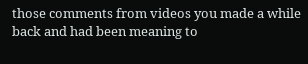those comments from videos you made a while back and had been meaning to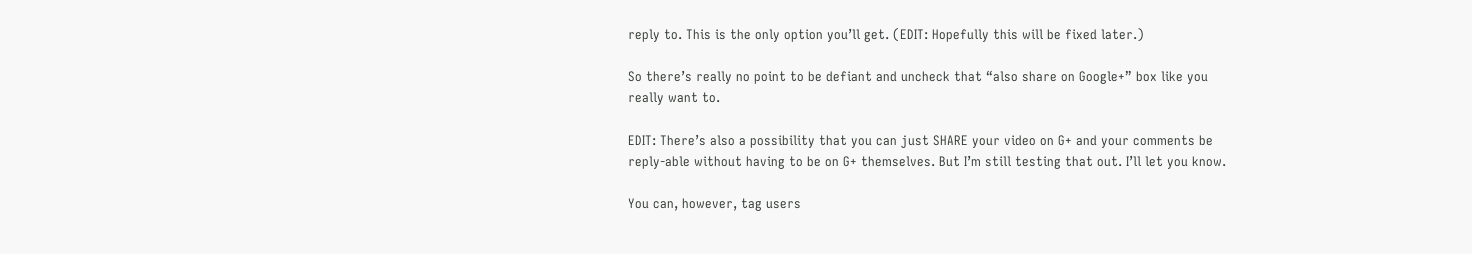reply to. This is the only option you’ll get. (EDIT: Hopefully this will be fixed later.)

So there’s really no point to be defiant and uncheck that “also share on Google+” box like you really want to.

EDIT: There’s also a possibility that you can just SHARE your video on G+ and your comments be reply-able without having to be on G+ themselves. But I’m still testing that out. I’ll let you know.

You can, however, tag users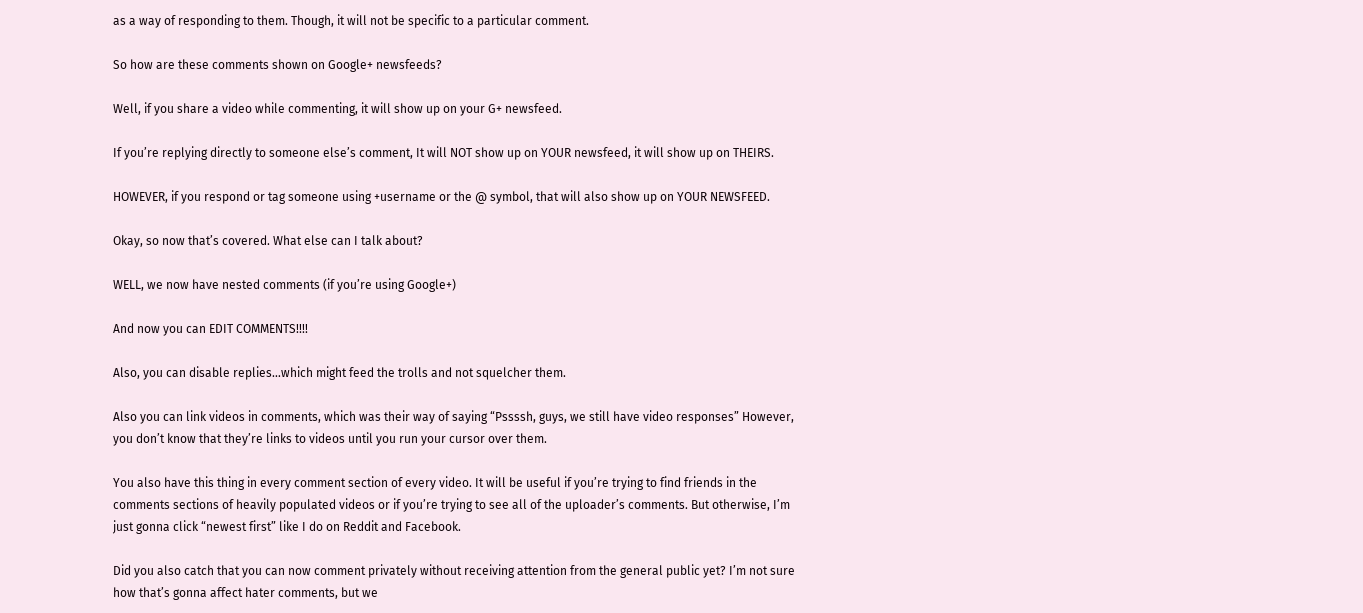as a way of responding to them. Though, it will not be specific to a particular comment.

So how are these comments shown on Google+ newsfeeds?

Well, if you share a video while commenting, it will show up on your G+ newsfeed.

If you’re replying directly to someone else’s comment, It will NOT show up on YOUR newsfeed, it will show up on THEIRS.

HOWEVER, if you respond or tag someone using +username or the @ symbol, that will also show up on YOUR NEWSFEED.

Okay, so now that’s covered. What else can I talk about?

WELL, we now have nested comments (if you’re using Google+)

And now you can EDIT COMMENTS!!!!

Also, you can disable replies…which might feed the trolls and not squelcher them.

Also you can link videos in comments, which was their way of saying “Pssssh, guys, we still have video responses” However, you don’t know that they’re links to videos until you run your cursor over them.

You also have this thing in every comment section of every video. It will be useful if you’re trying to find friends in the comments sections of heavily populated videos or if you’re trying to see all of the uploader’s comments. But otherwise, I’m just gonna click “newest first” like I do on Reddit and Facebook.

Did you also catch that you can now comment privately without receiving attention from the general public yet? I’m not sure how that’s gonna affect hater comments, but we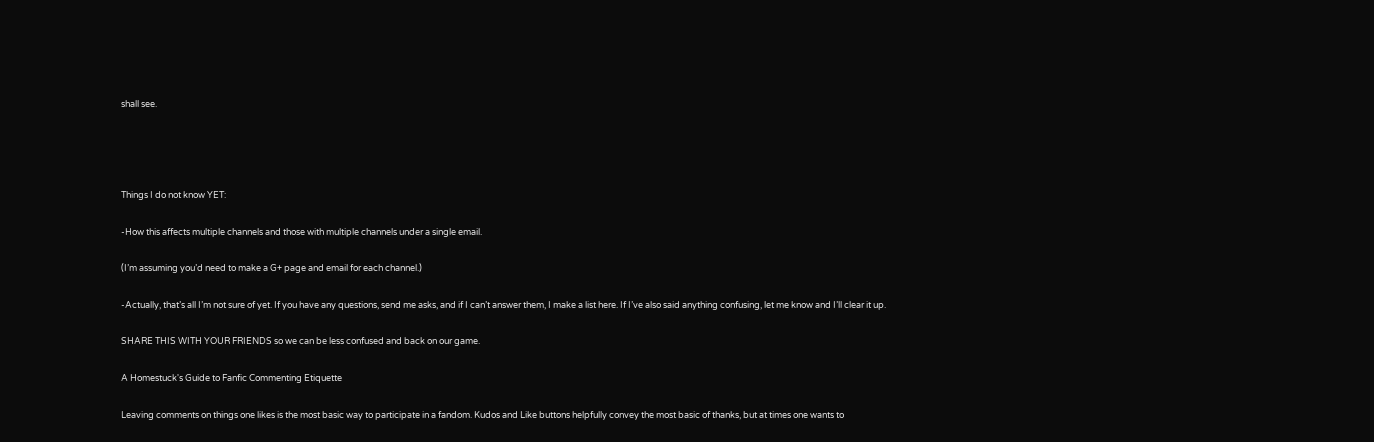shall see.




Things I do not know YET:

-How this affects multiple channels and those with multiple channels under a single email.

(I’m assuming you’d need to make a G+ page and email for each channel.)

-Actually, that’s all I’m not sure of yet. If you have any questions, send me asks, and if I can’t answer them, I make a list here. If I’ve also said anything confusing, let me know and I’ll clear it up.

SHARE THIS WITH YOUR FRIENDS so we can be less confused and back on our game.

A Homestuck's Guide to Fanfic Commenting Etiquette

Leaving comments on things one likes is the most basic way to participate in a fandom. Kudos and Like buttons helpfully convey the most basic of thanks, but at times one wants to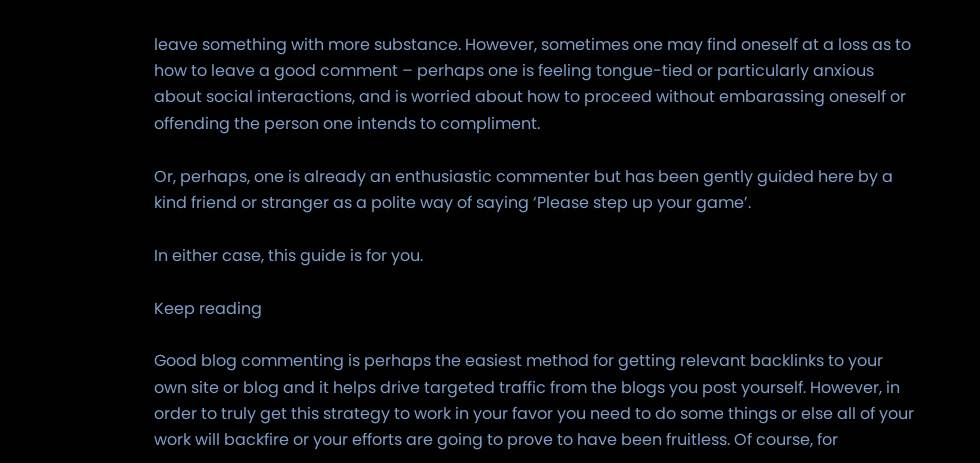leave something with more substance. However, sometimes one may find oneself at a loss as to how to leave a good comment – perhaps one is feeling tongue-tied or particularly anxious about social interactions, and is worried about how to proceed without embarassing oneself or offending the person one intends to compliment.

Or, perhaps, one is already an enthusiastic commenter but has been gently guided here by a kind friend or stranger as a polite way of saying ‘Please step up your game’.

In either case, this guide is for you.

Keep reading

Good blog commenting is perhaps the easiest method for getting relevant backlinks to your own site or blog and it helps drive targeted traffic from the blogs you post yourself. However, in order to truly get this strategy to work in your favor you need to do some things or else all of your work will backfire or your efforts are going to prove to have been fruitless. Of course, for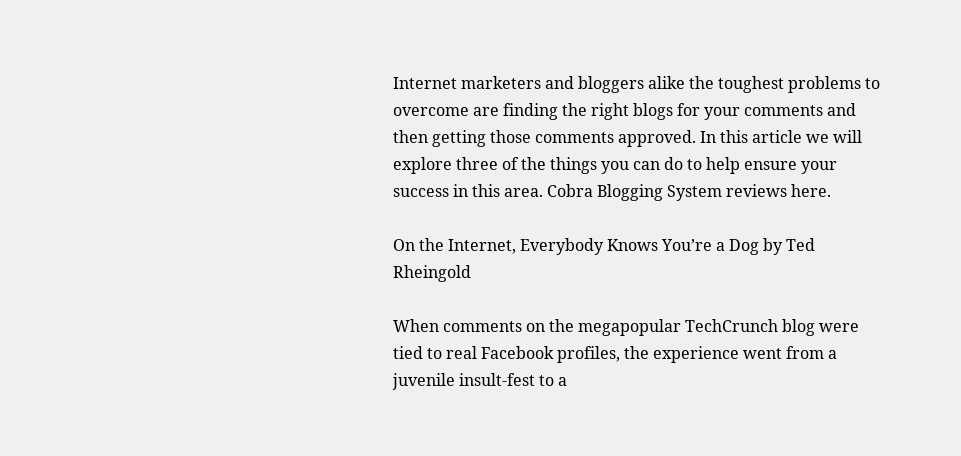Internet marketers and bloggers alike the toughest problems to overcome are finding the right blogs for your comments and then getting those comments approved. In this article we will explore three of the things you can do to help ensure your success in this area. Cobra Blogging System reviews here.

On the Internet, Everybody Knows You’re a Dog by Ted Rheingold

When comments on the megapopular TechCrunch blog were tied to real Facebook profiles, the experience went from a juvenile insult-fest to a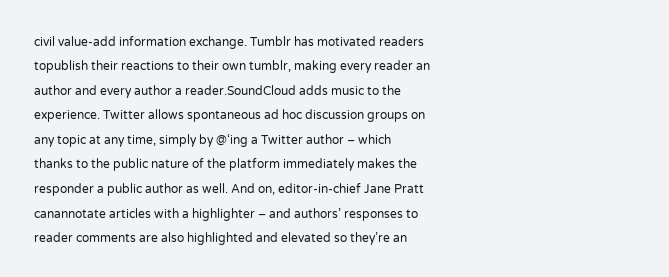civil value-add information exchange. Tumblr has motivated readers topublish their reactions to their own tumblr, making every reader an author and every author a reader.SoundCloud adds music to the experience. Twitter allows spontaneous ad hoc discussion groups on any topic at any time, simply by @‘ing a Twitter author – which thanks to the public nature of the platform immediately makes the responder a public author as well. And on, editor-in-chief Jane Pratt canannotate articles with a highlighter – and authors’ responses to reader comments are also highlighted and elevated so they’re an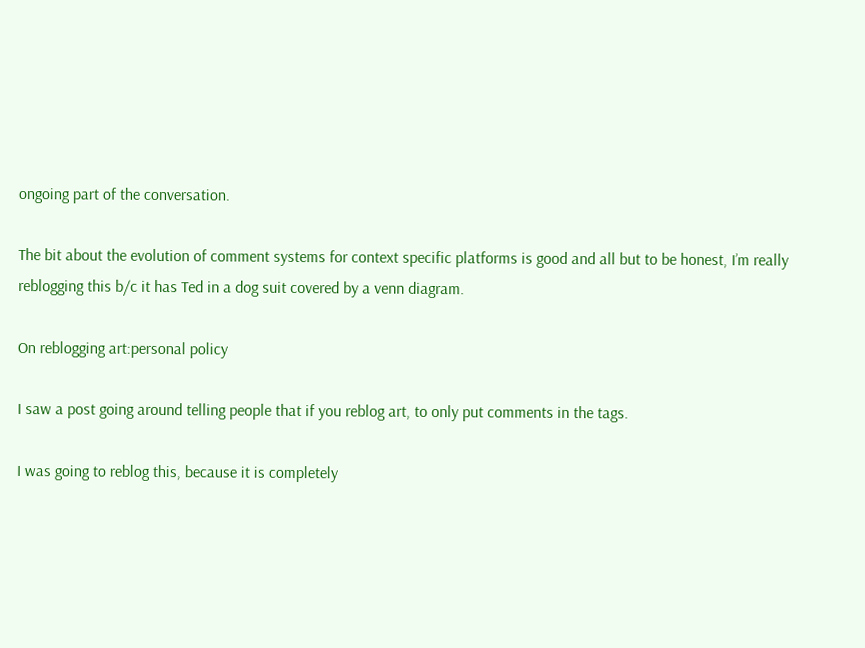ongoing part of the conversation.

The bit about the evolution of comment systems for context specific platforms is good and all but to be honest, I’m really reblogging this b/c it has Ted in a dog suit covered by a venn diagram.

On reblogging art:personal policy

I saw a post going around telling people that if you reblog art, to only put comments in the tags.

I was going to reblog this, because it is completely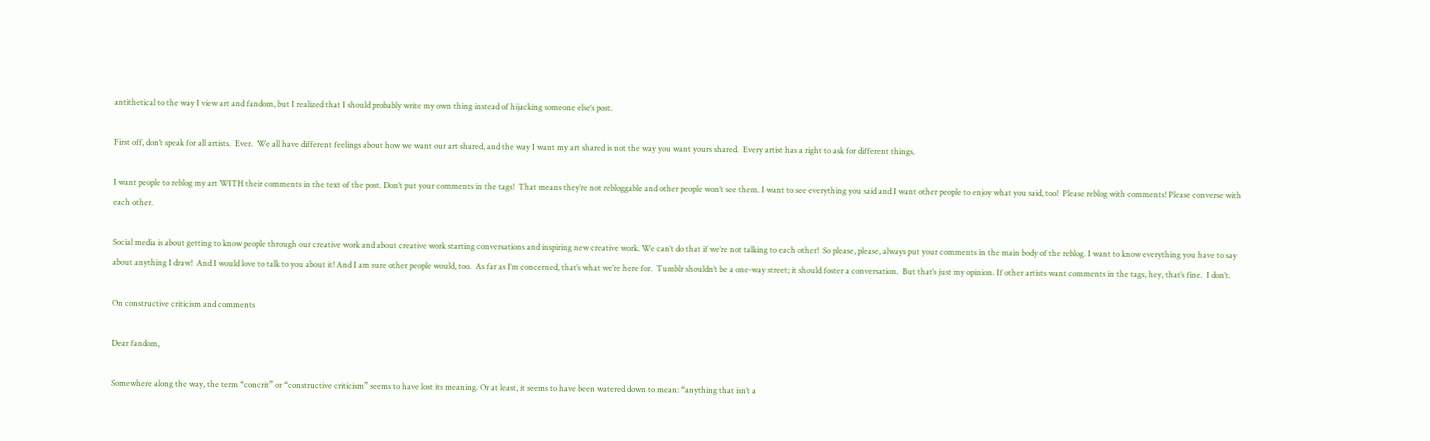antithetical to the way I view art and fandom, but I realized that I should probably write my own thing instead of hijacking someone else‘s post.

First off, don’t speak for all artists.  Ever.  We all have different feelings about how we want our art shared, and the way I want my art shared is not the way you want yours shared.  Every artist has a right to ask for different things.

I want people to reblog my art WITH their comments in the text of the post. Don’t put your comments in the tags!  That means they’re not rebloggable and other people won’t see them. I want to see everything you said and I want other people to enjoy what you said, too!  Please reblog with comments! Please converse with each other.

Social media is about getting to know people through our creative work and about creative work starting conversations and inspiring new creative work. We can’t do that if we’re not talking to each other!  So please, please, always put your comments in the main body of the reblog. I want to know everything you have to say about anything I draw!  And I would love to talk to you about it! And I am sure other people would, too.  As far as I’m concerned, that’s what we’re here for.  Tumblr shouldn’t be a one-way street; it should foster a conversation.  But that’s just my opinion. If other artists want comments in the tags, hey, that’s fine.  I don’t.

On constructive criticism and comments

Dear fandom,

Somewhere along the way, the term “concrit” or “constructive criticism” seems to have lost its meaning. Or at least, it seems to have been watered down to mean: “anything that isn’t a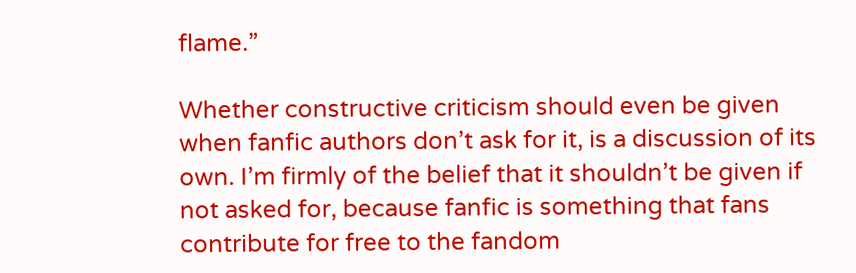flame.”

Whether constructive criticism should even be given when fanfic authors don’t ask for it, is a discussion of its own. I’m firmly of the belief that it shouldn’t be given if not asked for, because fanfic is something that fans contribute for free to the fandom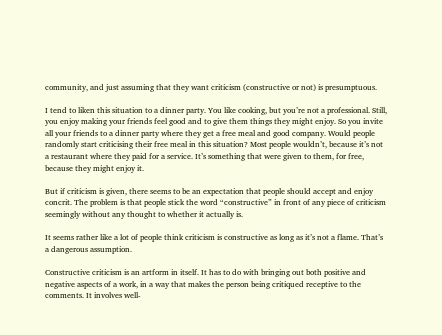community, and just assuming that they want criticism (constructive or not) is presumptuous.

I tend to liken this situation to a dinner party. You like cooking, but you’re not a professional. Still, you enjoy making your friends feel good and to give them things they might enjoy. So you invite all your friends to a dinner party where they get a free meal and good company. Would people randomly start criticising their free meal in this situation? Most people wouldn’t, because it’s not a restaurant where they paid for a service. It’s something that were given to them, for free, because they might enjoy it.

But if criticism is given, there seems to be an expectation that people should accept and enjoy concrit. The problem is that people stick the word “constructive” in front of any piece of criticism seemingly without any thought to whether it actually is.

It seems rather like a lot of people think criticism is constructive as long as it’s not a flame. That’s a dangerous assumption.

Constructive criticism is an artform in itself. It has to do with bringing out both positive and negative aspects of a work, in a way that makes the person being critiqued receptive to the comments. It involves well-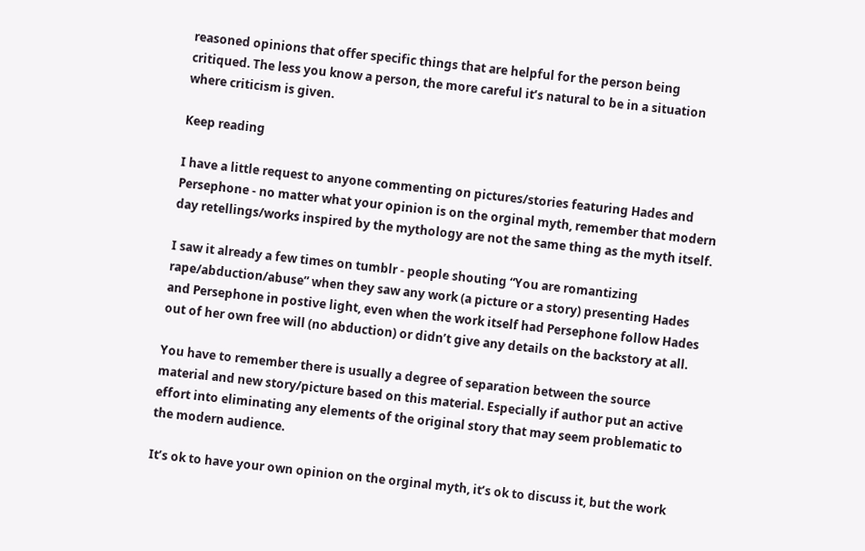reasoned opinions that offer specific things that are helpful for the person being critiqued. The less you know a person, the more careful it’s natural to be in a situation where criticism is given.

Keep reading

I have a little request to anyone commenting on pictures/stories featuring Hades and Persephone - no matter what your opinion is on the orginal myth, remember that modern day retellings/works inspired by the mythology are not the same thing as the myth itself.

I saw it already a few times on tumblr - people shouting “You are romantizing rape/abduction/abuse” when they saw any work (a picture or a story) presenting Hades and Persephone in postive light, even when the work itself had Persephone follow Hades out of her own free will (no abduction) or didn’t give any details on the backstory at all.

You have to remember there is usually a degree of separation between the source material and new story/picture based on this material. Especially if author put an active effort into eliminating any elements of the original story that may seem problematic to the modern audience.

It’s ok to have your own opinion on the orginal myth, it’s ok to discuss it, but the work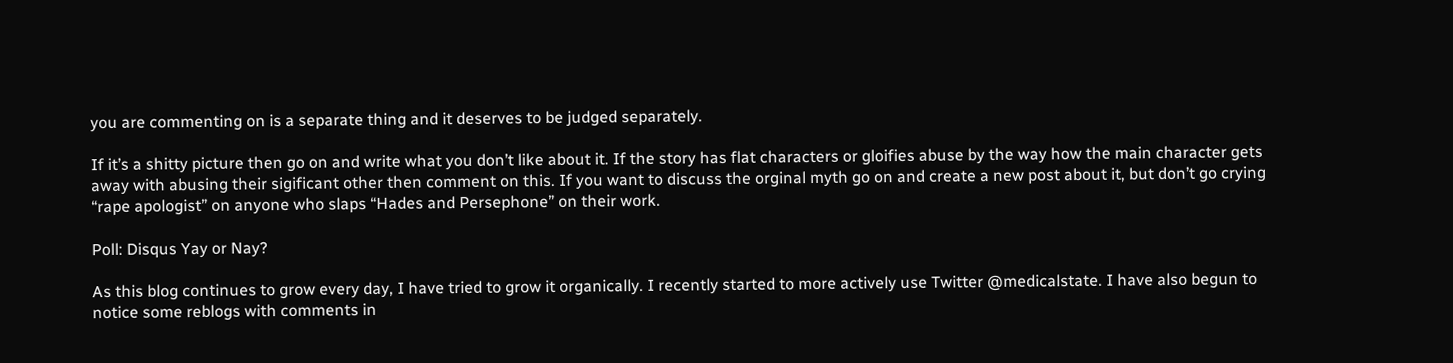you are commenting on is a separate thing and it deserves to be judged separately.

If it’s a shitty picture then go on and write what you don’t like about it. If the story has flat characters or gloifies abuse by the way how the main character gets away with abusing their sigificant other then comment on this. If you want to discuss the orginal myth go on and create a new post about it, but don’t go crying “rape apologist” on anyone who slaps “Hades and Persephone” on their work.

Poll: Disqus Yay or Nay?

As this blog continues to grow every day, I have tried to grow it organically. I recently started to more actively use Twitter @medicalstate. I have also begun to notice some reblogs with comments in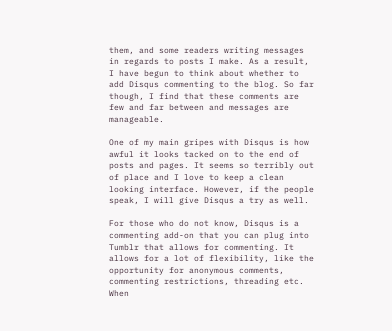them, and some readers writing messages in regards to posts I make. As a result, I have begun to think about whether to add Disqus commenting to the blog. So far though, I find that these comments are few and far between and messages are manageable.

One of my main gripes with Disqus is how awful it looks tacked on to the end of posts and pages. It seems so terribly out of place and I love to keep a clean looking interface. However, if the people speak, I will give Disqus a try as well.

For those who do not know, Disqus is a commenting add-on that you can plug into Tumblr that allows for commenting. It allows for a lot of flexibility, like the opportunity for anonymous comments, commenting restrictions, threading etc. When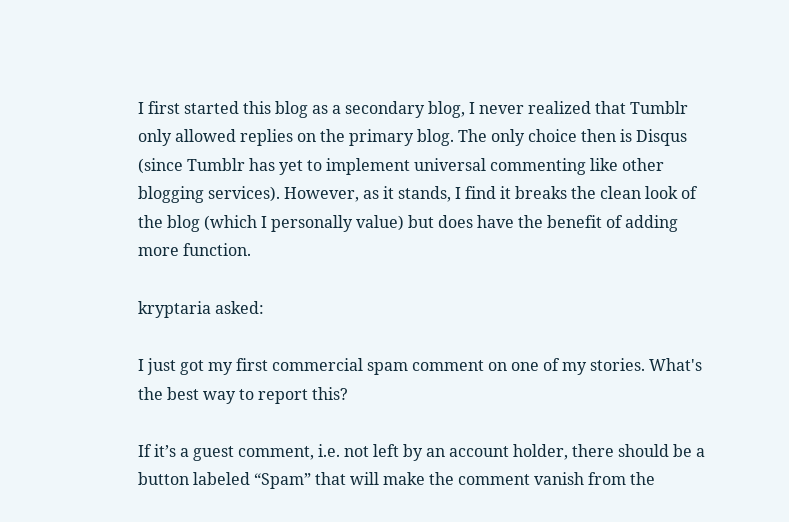I first started this blog as a secondary blog, I never realized that Tumblr only allowed replies on the primary blog. The only choice then is Disqus (since Tumblr has yet to implement universal commenting like other blogging services). However, as it stands, I find it breaks the clean look of the blog (which I personally value) but does have the benefit of adding more function.

kryptaria asked:

I just got my first commercial spam comment on one of my stories. What's the best way to report this?

If it’s a guest comment, i.e. not left by an account holder, there should be a button labeled “Spam” that will make the comment vanish from the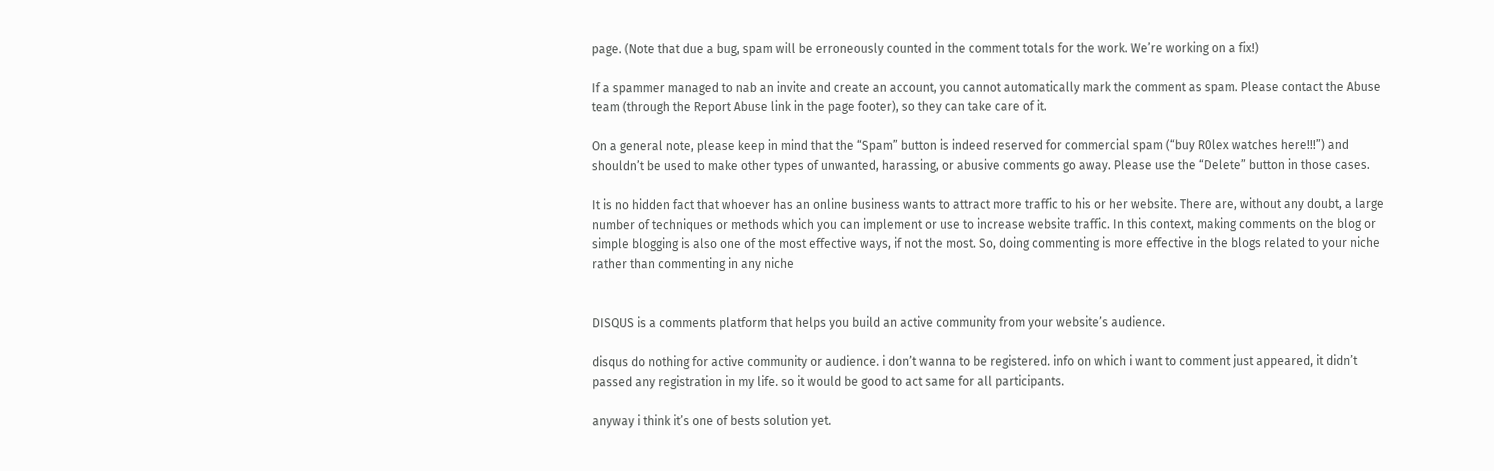page. (Note that due a bug, spam will be erroneously counted in the comment totals for the work. We’re working on a fix!)

If a spammer managed to nab an invite and create an account, you cannot automatically mark the comment as spam. Please contact the Abuse team (through the Report Abuse link in the page footer), so they can take care of it.

On a general note, please keep in mind that the “Spam” button is indeed reserved for commercial spam (“buy R0lex watches here!!!”) and shouldn’t be used to make other types of unwanted, harassing, or abusive comments go away. Please use the “Delete” button in those cases.

It is no hidden fact that whoever has an online business wants to attract more traffic to his or her website. There are, without any doubt, a large number of techniques or methods which you can implement or use to increase website traffic. In this context, making comments on the blog or simple blogging is also one of the most effective ways, if not the most. So, doing commenting is more effective in the blogs related to your niche rather than commenting in any niche


DISQUS is a comments platform that helps you build an active community from your website’s audience.

disqus do nothing for active community or audience. i don’t wanna to be registered. info on which i want to comment just appeared, it didn’t passed any registration in my life. so it would be good to act same for all participants.

anyway i think it’s one of bests solution yet.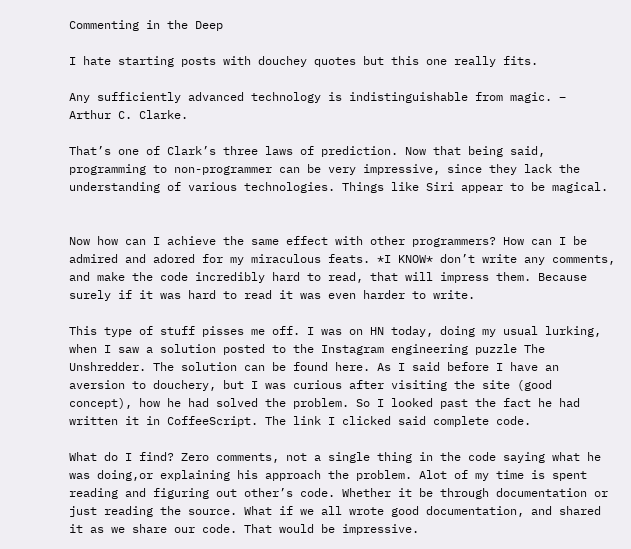Commenting in the Deep

I hate starting posts with douchey quotes but this one really fits.

Any sufficiently advanced technology is indistinguishable from magic. –  Arthur C. Clarke.

That’s one of Clark’s three laws of prediction. Now that being said, programming to non-programmer can be very impressive, since they lack the understanding of various technologies. Things like Siri appear to be magical.


Now how can I achieve the same effect with other programmers? How can I be admired and adored for my miraculous feats. *I KNOW* don’t write any comments, and make the code incredibly hard to read, that will impress them. Because surely if it was hard to read it was even harder to write.

This type of stuff pisses me off. I was on HN today, doing my usual lurking, when I saw a solution posted to the Instagram engineering puzzle The Unshredder. The solution can be found here. As I said before I have an aversion to douchery, but I was curious after visiting the site (good concept), how he had solved the problem. So I looked past the fact he had written it in CoffeeScript. The link I clicked said complete code.

What do I find? Zero comments, not a single thing in the code saying what he was doing,or explaining his approach the problem. Alot of my time is spent reading and figuring out other’s code. Whether it be through documentation or just reading the source. What if we all wrote good documentation, and shared it as we share our code. That would be impressive.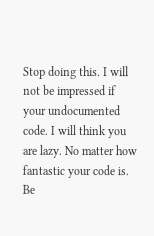Stop doing this. I will not be impressed if your undocumented code. I will think you are lazy. No matter how fantastic your code is. Be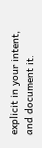explicit in your intent, and document it.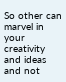So other can marvel in your creativity and ideas and not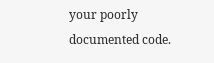your poorly documented code.